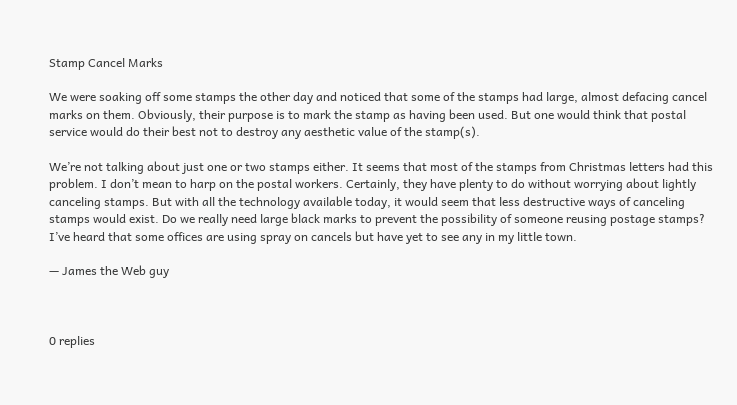Stamp Cancel Marks

We were soaking off some stamps the other day and noticed that some of the stamps had large, almost defacing cancel marks on them. Obviously, their purpose is to mark the stamp as having been used. But one would think that postal service would do their best not to destroy any aesthetic value of the stamp(s).

We’re not talking about just one or two stamps either. It seems that most of the stamps from Christmas letters had this problem. I don’t mean to harp on the postal workers. Certainly, they have plenty to do without worrying about lightly canceling stamps. But with all the technology available today, it would seem that less destructive ways of canceling stamps would exist. Do we really need large black marks to prevent the possibility of someone reusing postage stamps? I’ve heard that some offices are using spray on cancels but have yet to see any in my little town.

— James the Web guy



0 replies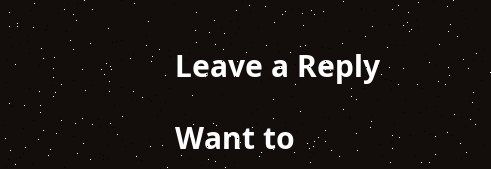Leave a Reply

Want to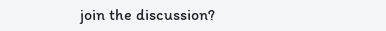join the discussion?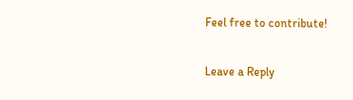Feel free to contribute!

Leave a Reply